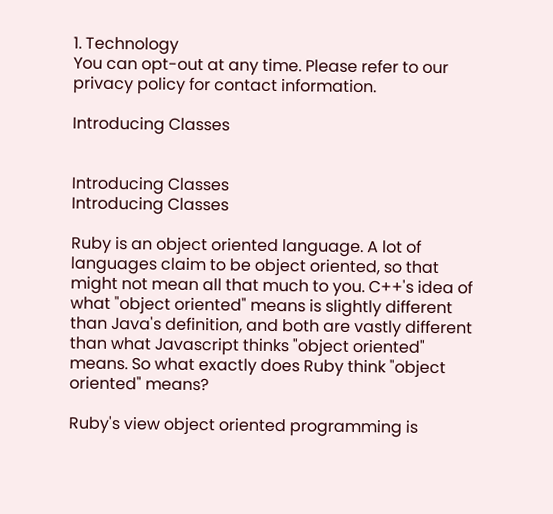1. Technology
You can opt-out at any time. Please refer to our privacy policy for contact information.

Introducing Classes


Introducing Classes
Introducing Classes

Ruby is an object oriented language. A lot of languages claim to be object oriented, so that might not mean all that much to you. C++'s idea of what "object oriented" means is slightly different than Java's definition, and both are vastly different than what Javascript thinks "object oriented" means. So what exactly does Ruby think "object oriented" means?

Ruby's view object oriented programming is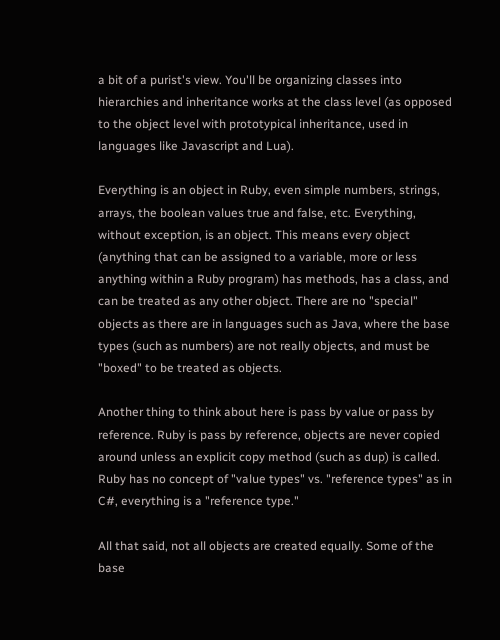a bit of a purist's view. You'll be organizing classes into hierarchies and inheritance works at the class level (as opposed to the object level with prototypical inheritance, used in languages like Javascript and Lua).

Everything is an object in Ruby, even simple numbers, strings, arrays, the boolean values true and false, etc. Everything, without exception, is an object. This means every object (anything that can be assigned to a variable, more or less anything within a Ruby program) has methods, has a class, and can be treated as any other object. There are no "special" objects as there are in languages such as Java, where the base types (such as numbers) are not really objects, and must be "boxed" to be treated as objects.

Another thing to think about here is pass by value or pass by reference. Ruby is pass by reference, objects are never copied around unless an explicit copy method (such as dup) is called. Ruby has no concept of "value types" vs. "reference types" as in C#, everything is a "reference type."

All that said, not all objects are created equally. Some of the base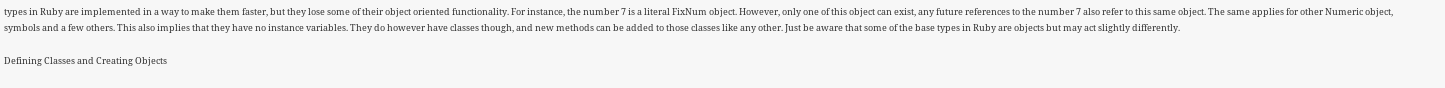types in Ruby are implemented in a way to make them faster, but they lose some of their object oriented functionality. For instance, the number 7 is a literal FixNum object. However, only one of this object can exist, any future references to the number 7 also refer to this same object. The same applies for other Numeric object, symbols and a few others. This also implies that they have no instance variables. They do however have classes though, and new methods can be added to those classes like any other. Just be aware that some of the base types in Ruby are objects but may act slightly differently.

Defining Classes and Creating Objects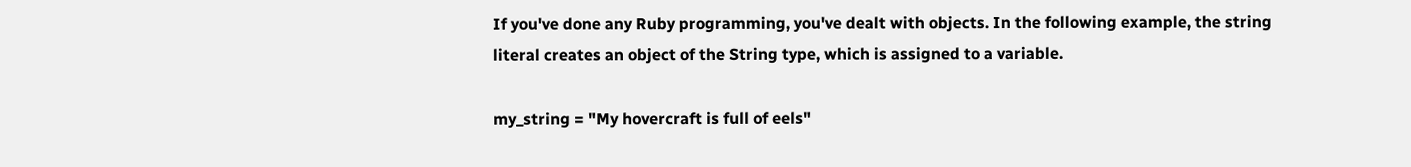If you've done any Ruby programming, you've dealt with objects. In the following example, the string literal creates an object of the String type, which is assigned to a variable.

my_string = "My hovercraft is full of eels"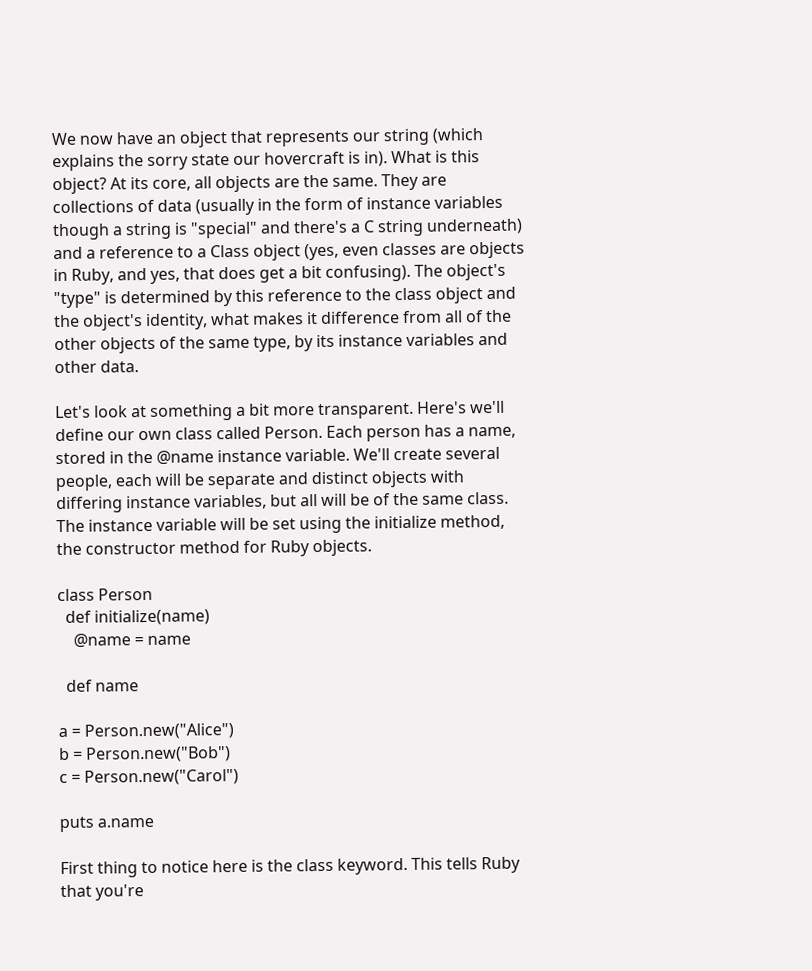We now have an object that represents our string (which explains the sorry state our hovercraft is in). What is this object? At its core, all objects are the same. They are collections of data (usually in the form of instance variables though a string is "special" and there's a C string underneath) and a reference to a Class object (yes, even classes are objects in Ruby, and yes, that does get a bit confusing). The object's "type" is determined by this reference to the class object and the object's identity, what makes it difference from all of the other objects of the same type, by its instance variables and other data.

Let's look at something a bit more transparent. Here's we'll define our own class called Person. Each person has a name, stored in the @name instance variable. We'll create several people, each will be separate and distinct objects with differing instance variables, but all will be of the same class. The instance variable will be set using the initialize method, the constructor method for Ruby objects.

class Person
  def initialize(name)
    @name = name

  def name

a = Person.new("Alice")
b = Person.new("Bob")
c = Person.new("Carol")

puts a.name

First thing to notice here is the class keyword. This tells Ruby that you're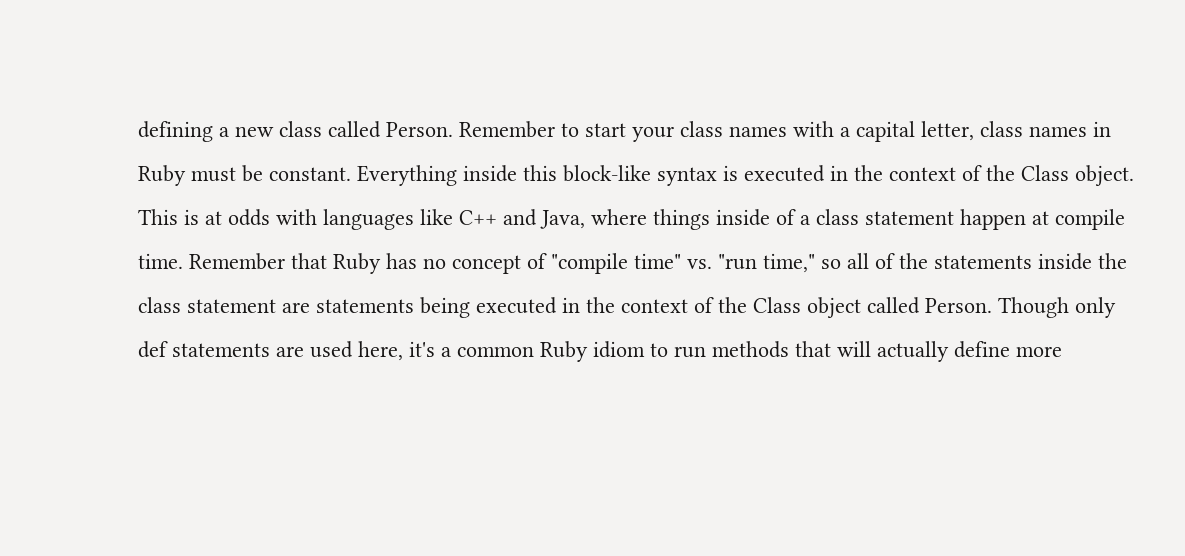defining a new class called Person. Remember to start your class names with a capital letter, class names in Ruby must be constant. Everything inside this block-like syntax is executed in the context of the Class object. This is at odds with languages like C++ and Java, where things inside of a class statement happen at compile time. Remember that Ruby has no concept of "compile time" vs. "run time," so all of the statements inside the class statement are statements being executed in the context of the Class object called Person. Though only def statements are used here, it's a common Ruby idiom to run methods that will actually define more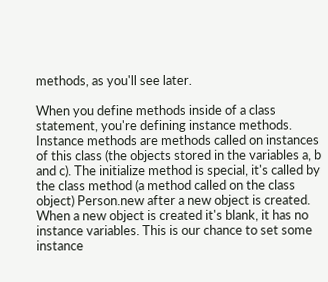methods, as you'll see later.

When you define methods inside of a class statement, you're defining instance methods. Instance methods are methods called on instances of this class (the objects stored in the variables a, b and c). The initialize method is special, it's called by the class method (a method called on the class object) Person.new after a new object is created. When a new object is created it's blank, it has no instance variables. This is our chance to set some instance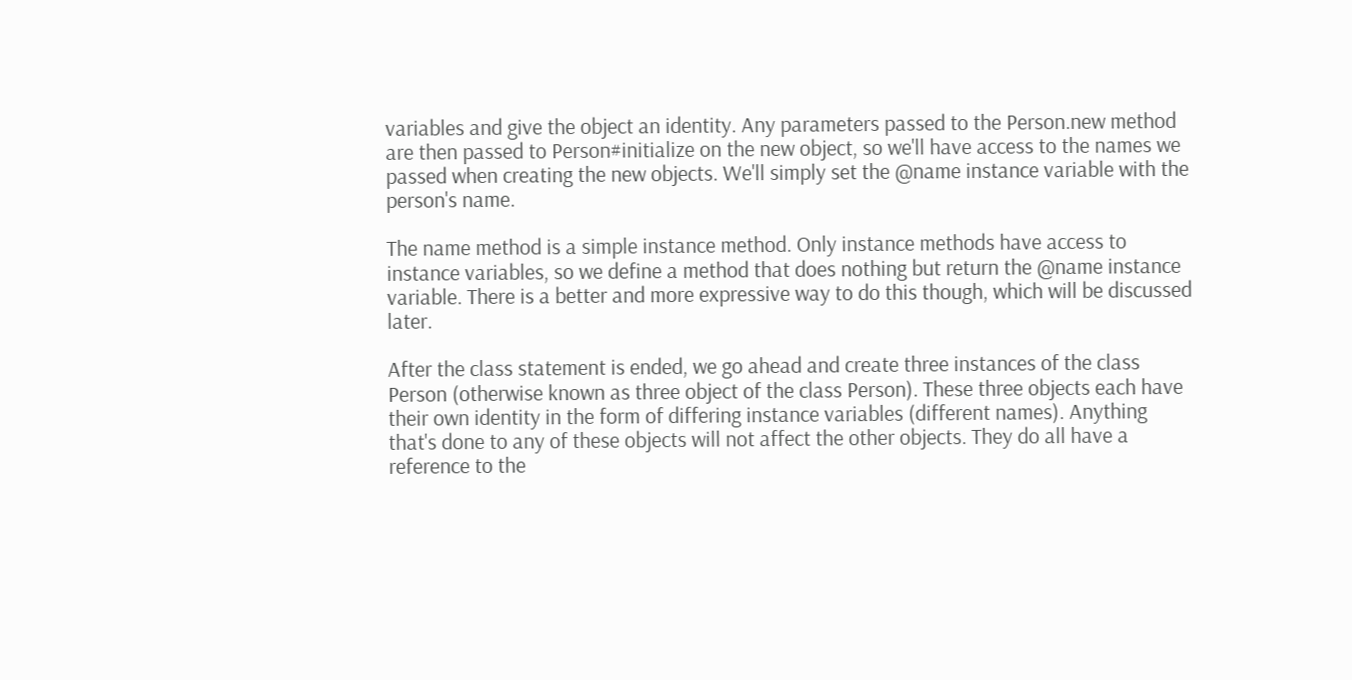variables and give the object an identity. Any parameters passed to the Person.new method are then passed to Person#initialize on the new object, so we'll have access to the names we passed when creating the new objects. We'll simply set the @name instance variable with the person's name.

The name method is a simple instance method. Only instance methods have access to instance variables, so we define a method that does nothing but return the @name instance variable. There is a better and more expressive way to do this though, which will be discussed later.

After the class statement is ended, we go ahead and create three instances of the class Person (otherwise known as three object of the class Person). These three objects each have their own identity in the form of differing instance variables (different names). Anything that's done to any of these objects will not affect the other objects. They do all have a reference to the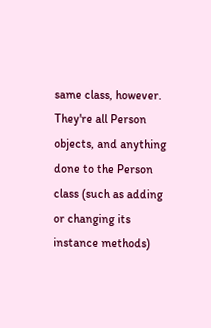same class, however. They're all Person objects, and anything done to the Person class (such as adding or changing its instance methods)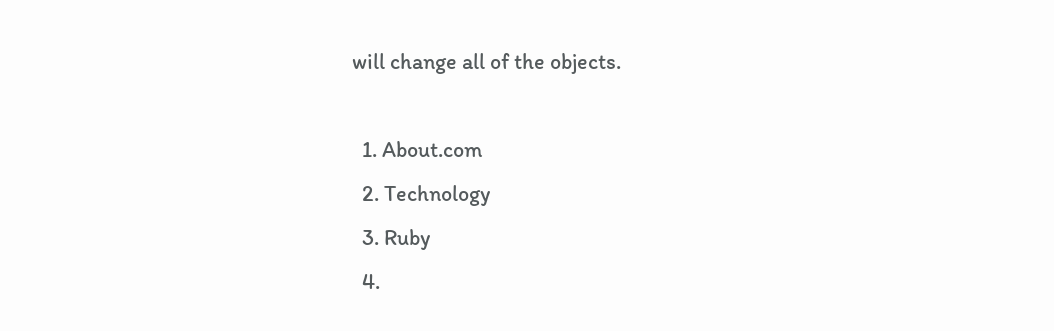will change all of the objects.

  1. About.com
  2. Technology
  3. Ruby
  4.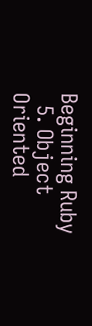Beginning Ruby
  5. Object Oriented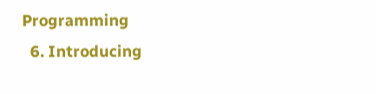Programming
  6. Introducing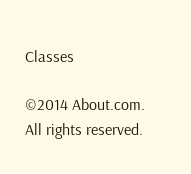Classes

©2014 About.com. All rights reserved.